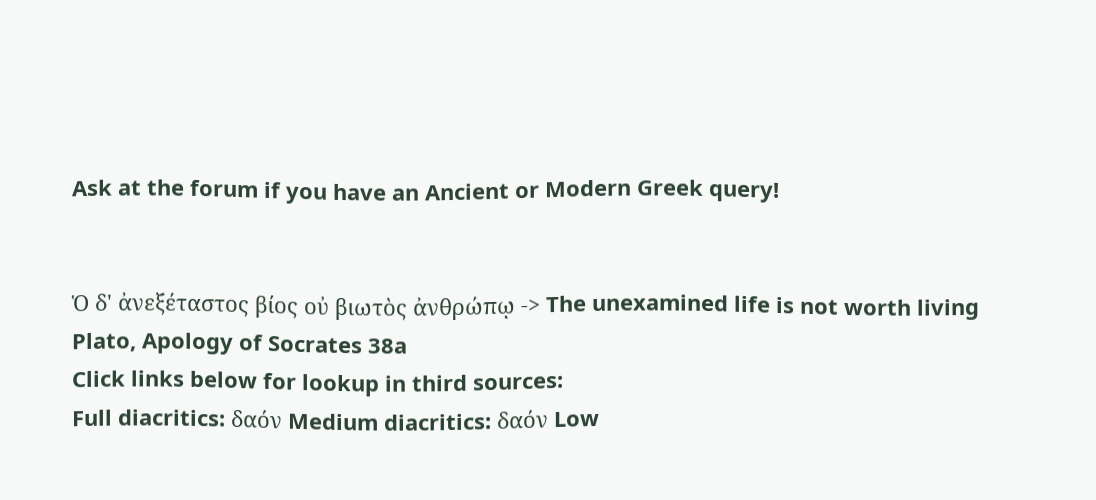Ask at the forum if you have an Ancient or Modern Greek query!


Ὁ δ' ἀνεξέταστος βίος οὐ βιωτὸς ἀνθρώπῳ -> The unexamined life is not worth living
Plato, Apology of Socrates 38a
Click links below for lookup in third sources:
Full diacritics: δαόν Medium diacritics: δαόν Low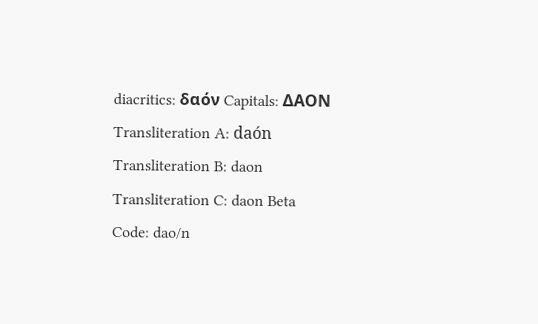diacritics: δαόν Capitals: ΔΑΟΝ
Transliteration A: daón Transliteration B: daon Transliteration C: daon Beta Code: dao/n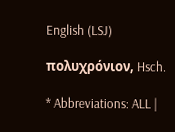English (LSJ)

πολυχρόνιον, Hsch.

* Abbreviations: ALL |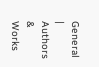General | Authors & Works